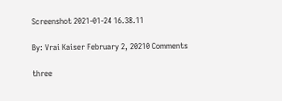Screenshot 2021-01-24 16.38.11

By: Vrai Kaiser February 2, 20210 Comments

three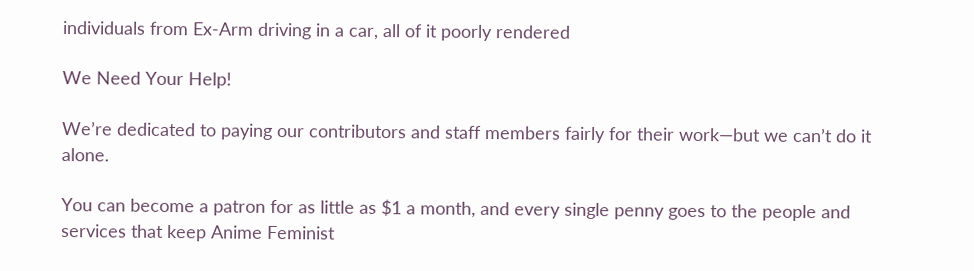individuals from Ex-Arm driving in a car, all of it poorly rendered

We Need Your Help!

We’re dedicated to paying our contributors and staff members fairly for their work—but we can’t do it alone.

You can become a patron for as little as $1 a month, and every single penny goes to the people and services that keep Anime Feminist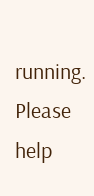running. Please help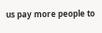us pay more people to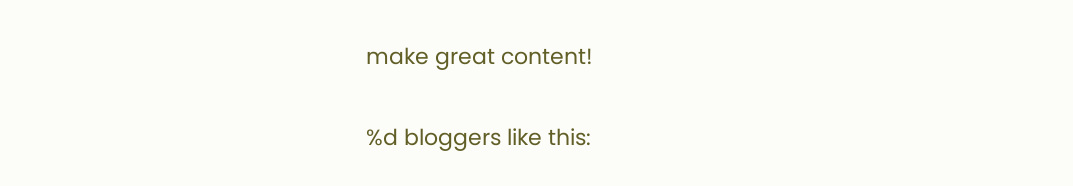make great content!

%d bloggers like this: